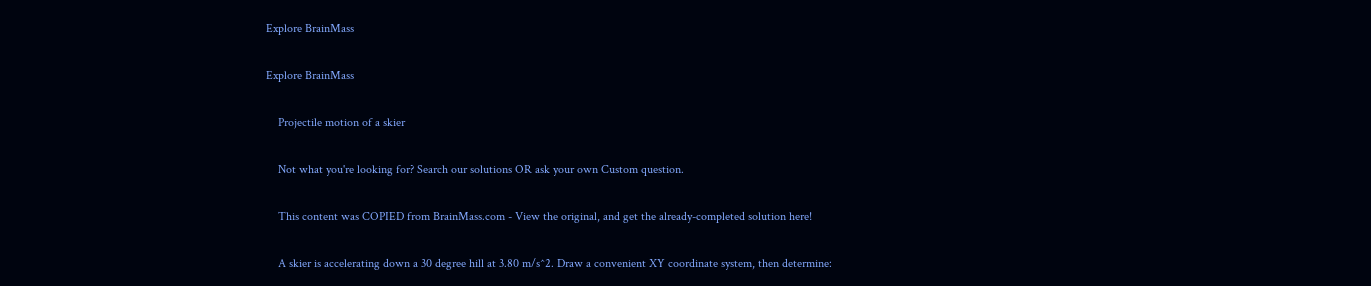Explore BrainMass

Explore BrainMass

    Projectile motion of a skier

    Not what you're looking for? Search our solutions OR ask your own Custom question.

    This content was COPIED from BrainMass.com - View the original, and get the already-completed solution here!

    A skier is accelerating down a 30 degree hill at 3.80 m/s^2. Draw a convenient XY coordinate system, then determine: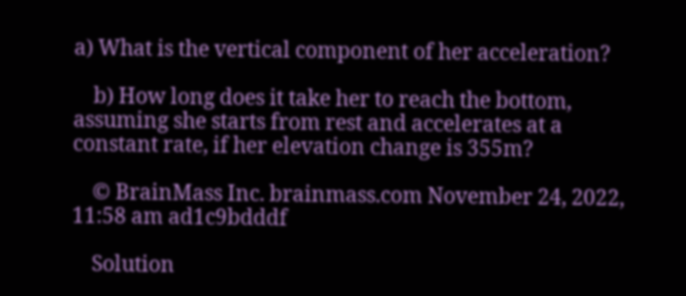a) What is the vertical component of her acceleration?

    b) How long does it take her to reach the bottom, assuming she starts from rest and accelerates at a constant rate, if her elevation change is 355m?

    © BrainMass Inc. brainmass.com November 24, 2022, 11:58 am ad1c9bdddf

    Solution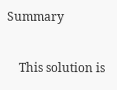Summary

    This solution is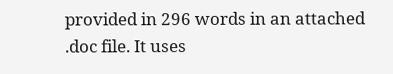provided in 296 words in an attached .doc file. It uses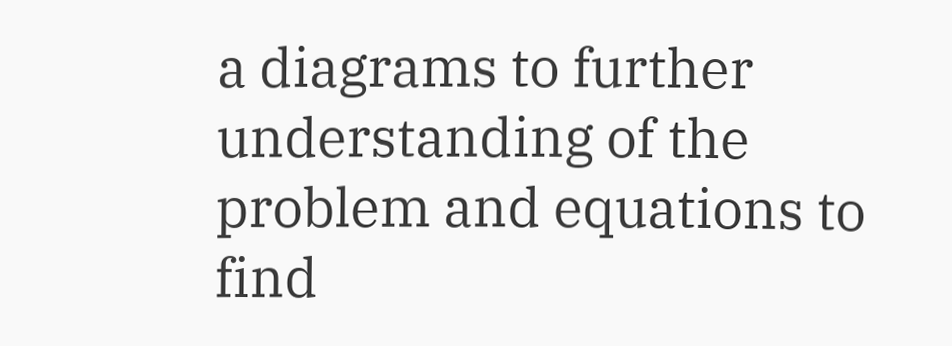a diagrams to further understanding of the problem and equations to find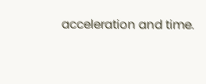acceleration and time.